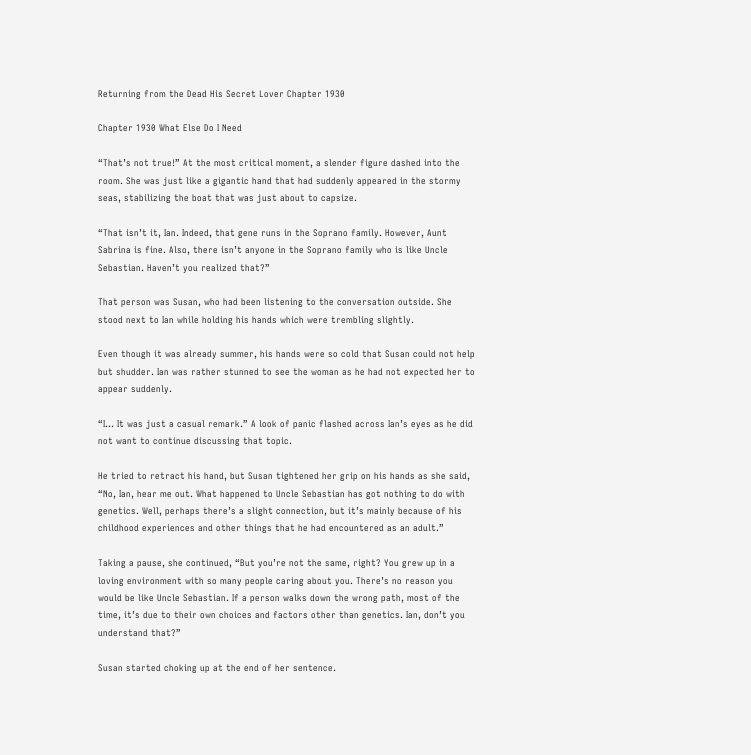Returning from the Dead His Secret Lover Chapter 1930

Chapter 1930 What Else Do I Need

“That’s not true!” At the most critical moment, a slender figure dashed into the room. She was just like a gigantic hand that had suddenly appeared in the stormy seas, stabilizing the boat that was just about to capsize.

“That isn’t it, Ian. Indeed, that gene runs in the Soprano family. However, Aunt Sabrina is fine. Also, there isn’t anyone in the Soprano family who is like Uncle Sebastian. Haven’t you realized that?”

That person was Susan, who had been listening to the conversation outside. She stood next to Ian while holding his hands which were trembling slightly.

Even though it was already summer, his hands were so cold that Susan could not help but shudder. Ian was rather stunned to see the woman as he had not expected her to appear suddenly.

“I… It was just a casual remark.” A look of panic flashed across Ian’s eyes as he did not want to continue discussing that topic.

He tried to retract his hand, but Susan tightened her grip on his hands as she said, “No, Ian, hear me out. What happened to Uncle Sebastian has got nothing to do with genetics. Well, perhaps there’s a slight connection, but it’s mainly because of his childhood experiences and other things that he had encountered as an adult.”

Taking a pause, she continued, “But you’re not the same, right? You grew up in a loving environment with so many people caring about you. There’s no reason you would be like Uncle Sebastian. If a person walks down the wrong path, most of the time, it’s due to their own choices and factors other than genetics. Ian, don’t you understand that?”

Susan started choking up at the end of her sentence.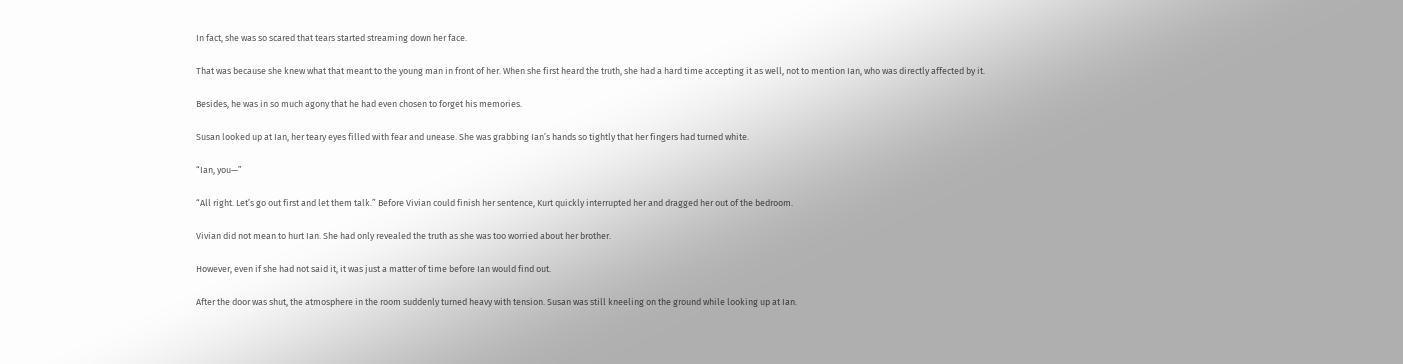In fact, she was so scared that tears started streaming down her face.

That was because she knew what that meant to the young man in front of her. When she first heard the truth, she had a hard time accepting it as well, not to mention Ian, who was directly affected by it.

Besides, he was in so much agony that he had even chosen to forget his memories.

Susan looked up at Ian, her teary eyes filled with fear and unease. She was grabbing Ian’s hands so tightly that her fingers had turned white.

“Ian, you—”

“All right. Let’s go out first and let them talk.” Before Vivian could finish her sentence, Kurt quickly interrupted her and dragged her out of the bedroom.

Vivian did not mean to hurt Ian. She had only revealed the truth as she was too worried about her brother.

However, even if she had not said it, it was just a matter of time before Ian would find out.

After the door was shut, the atmosphere in the room suddenly turned heavy with tension. Susan was still kneeling on the ground while looking up at Ian.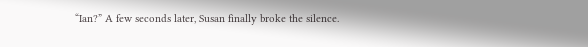“Ian?” A few seconds later, Susan finally broke the silence.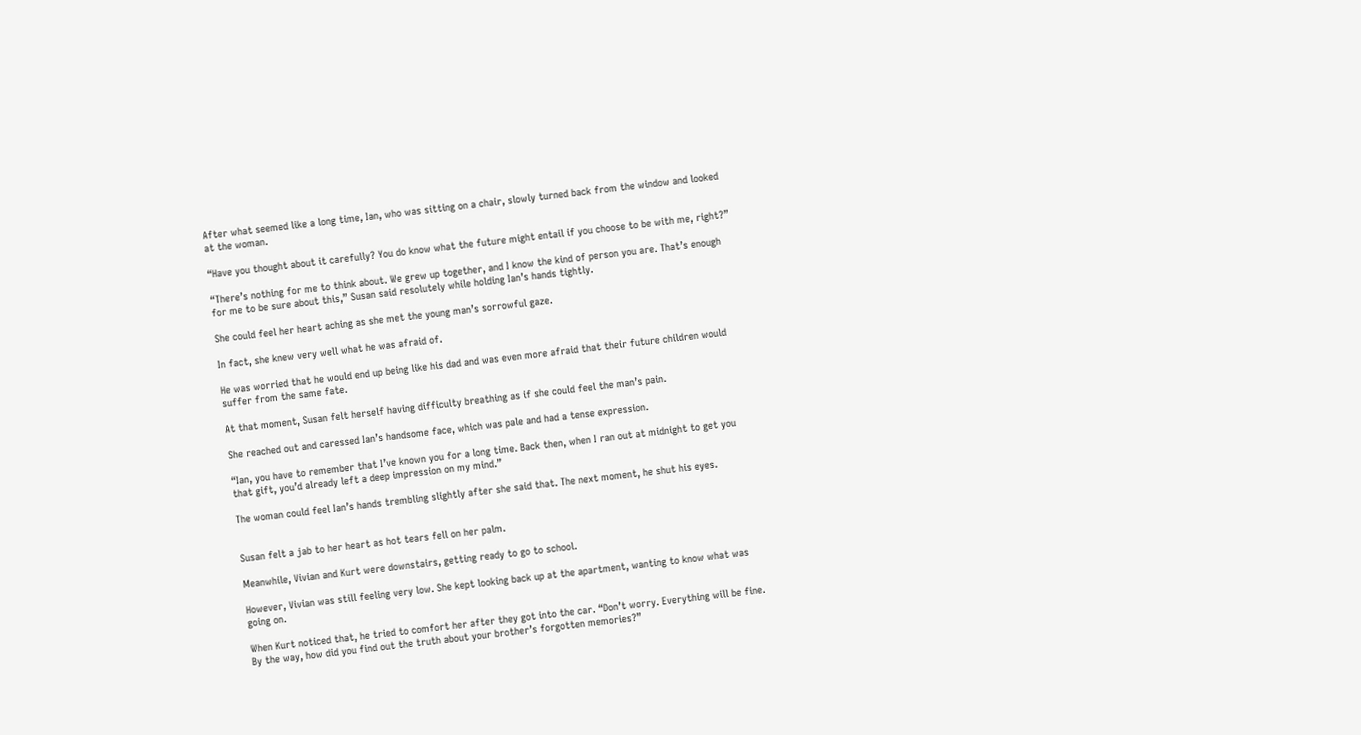After what seemed like a long time, Ian, who was sitting on a chair, slowly turned back from the window and looked at the woman.

“Have you thought about it carefully? You do know what the future might entail if you choose to be with me, right?”

“There’s nothing for me to think about. We grew up together, and I know the kind of person you are. That’s enough for me to be sure about this,” Susan said resolutely while holding Ian’s hands tightly.

She could feel her heart aching as she met the young man’s sorrowful gaze.

In fact, she knew very well what he was afraid of.

He was worried that he would end up being like his dad and was even more afraid that their future children would suffer from the same fate.

At that moment, Susan felt herself having difficulty breathing as if she could feel the man’s pain.

She reached out and caressed Ian’s handsome face, which was pale and had a tense expression.

“Ian, you have to remember that I’ve known you for a long time. Back then, when I ran out at midnight to get you that gift, you’d already left a deep impression on my mind.”

The woman could feel Ian’s hands trembling slightly after she said that. The next moment, he shut his eyes.


Susan felt a jab to her heart as hot tears fell on her palm.

Meanwhile, Vivian and Kurt were downstairs, getting ready to go to school.

However, Vivian was still feeling very low. She kept looking back up at the apartment, wanting to know what was going on.

When Kurt noticed that, he tried to comfort her after they got into the car. “Don’t worry. Everything will be fine. By the way, how did you find out the truth about your brother’s forgotten memories?”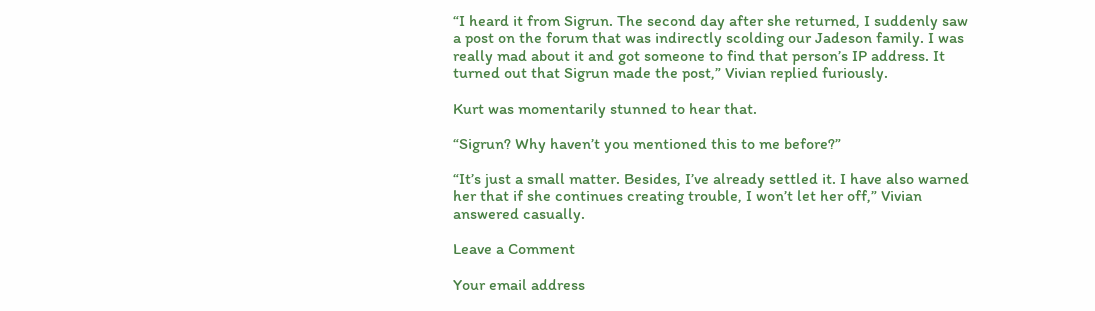“I heard it from Sigrun. The second day after she returned, I suddenly saw a post on the forum that was indirectly scolding our Jadeson family. I was really mad about it and got someone to find that person’s IP address. It turned out that Sigrun made the post,” Vivian replied furiously.

Kurt was momentarily stunned to hear that.

“Sigrun? Why haven’t you mentioned this to me before?”

“It’s just a small matter. Besides, I’ve already settled it. I have also warned her that if she continues creating trouble, I won’t let her off,” Vivian answered casually.

Leave a Comment

Your email address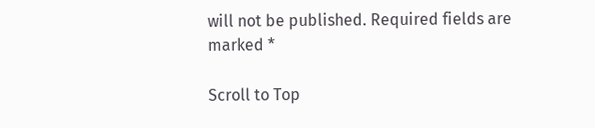will not be published. Required fields are marked *

Scroll to Top